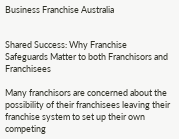Business Franchise Australia


Shared Success: Why Franchise Safeguards Matter to both Franchisors and Franchisees

Many franchisors are concerned about the possibility of their franchisees leaving their franchise system to set up their own competing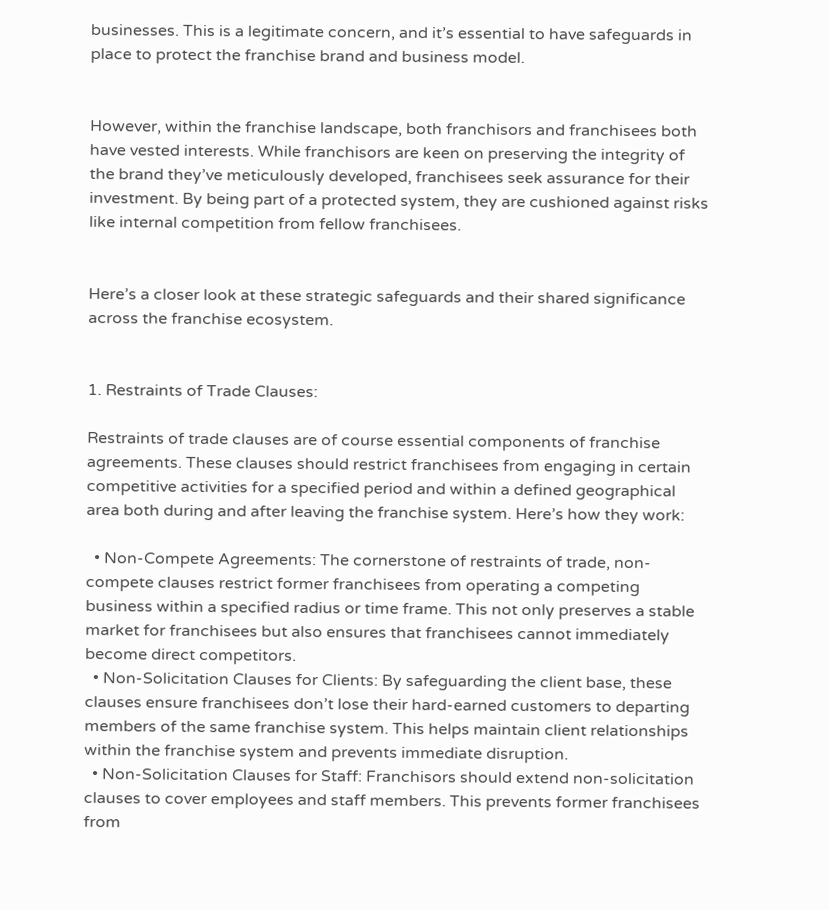businesses. This is a legitimate concern, and it’s essential to have safeguards in place to protect the franchise brand and business model.


However, within the franchise landscape, both franchisors and franchisees both have vested interests. While franchisors are keen on preserving the integrity of the brand they’ve meticulously developed, franchisees seek assurance for their investment. By being part of a protected system, they are cushioned against risks like internal competition from fellow franchisees.


Here’s a closer look at these strategic safeguards and their shared significance across the franchise ecosystem.


1. Restraints of Trade Clauses:

Restraints of trade clauses are of course essential components of franchise agreements. These clauses should restrict franchisees from engaging in certain competitive activities for a specified period and within a defined geographical area both during and after leaving the franchise system. Here’s how they work:

  • Non-Compete Agreements: The cornerstone of restraints of trade, non-compete clauses restrict former franchisees from operating a competing business within a specified radius or time frame. This not only preserves a stable market for franchisees but also ensures that franchisees cannot immediately become direct competitors.
  • Non-Solicitation Clauses for Clients: By safeguarding the client base, these clauses ensure franchisees don’t lose their hard-earned customers to departing members of the same franchise system. This helps maintain client relationships within the franchise system and prevents immediate disruption.
  • Non-Solicitation Clauses for Staff: Franchisors should extend non-solicitation clauses to cover employees and staff members. This prevents former franchisees from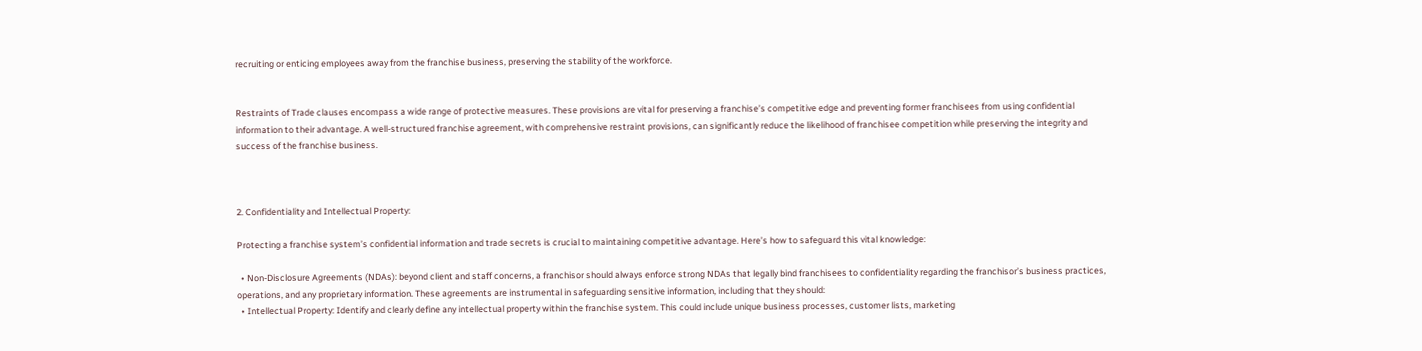recruiting or enticing employees away from the franchise business, preserving the stability of the workforce.


Restraints of Trade clauses encompass a wide range of protective measures. These provisions are vital for preserving a franchise’s competitive edge and preventing former franchisees from using confidential information to their advantage. A well-structured franchise agreement, with comprehensive restraint provisions, can significantly reduce the likelihood of franchisee competition while preserving the integrity and success of the franchise business.



2. Confidentiality and Intellectual Property:

Protecting a franchise system’s confidential information and trade secrets is crucial to maintaining competitive advantage. Here’s how to safeguard this vital knowledge:

  • Non-Disclosure Agreements (NDAs): beyond client and staff concerns, a franchisor should always enforce strong NDAs that legally bind franchisees to confidentiality regarding the franchisor’s business practices, operations, and any proprietary information. These agreements are instrumental in safeguarding sensitive information, including that they should:
  • Intellectual Property: Identify and clearly define any intellectual property within the franchise system. This could include unique business processes, customer lists, marketing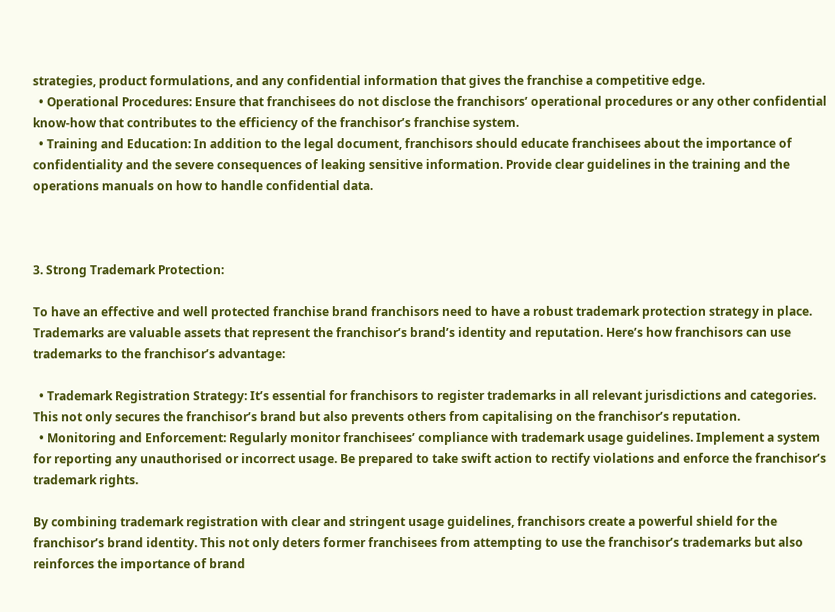strategies, product formulations, and any confidential information that gives the franchise a competitive edge.
  • Operational Procedures: Ensure that franchisees do not disclose the franchisors’ operational procedures or any other confidential know-how that contributes to the efficiency of the franchisor’s franchise system.
  • Training and Education: In addition to the legal document, franchisors should educate franchisees about the importance of confidentiality and the severe consequences of leaking sensitive information. Provide clear guidelines in the training and the operations manuals on how to handle confidential data.



3. Strong Trademark Protection:

To have an effective and well protected franchise brand franchisors need to have a robust trademark protection strategy in place. Trademarks are valuable assets that represent the franchisor’s brand’s identity and reputation. Here’s how franchisors can use trademarks to the franchisor’s advantage:

  • Trademark Registration Strategy: It’s essential for franchisors to register trademarks in all relevant jurisdictions and categories. This not only secures the franchisor’s brand but also prevents others from capitalising on the franchisor’s reputation.
  • Monitoring and Enforcement: Regularly monitor franchisees’ compliance with trademark usage guidelines. Implement a system for reporting any unauthorised or incorrect usage. Be prepared to take swift action to rectify violations and enforce the franchisor’s trademark rights.

By combining trademark registration with clear and stringent usage guidelines, franchisors create a powerful shield for the franchisor’s brand identity. This not only deters former franchisees from attempting to use the franchisor’s trademarks but also reinforces the importance of brand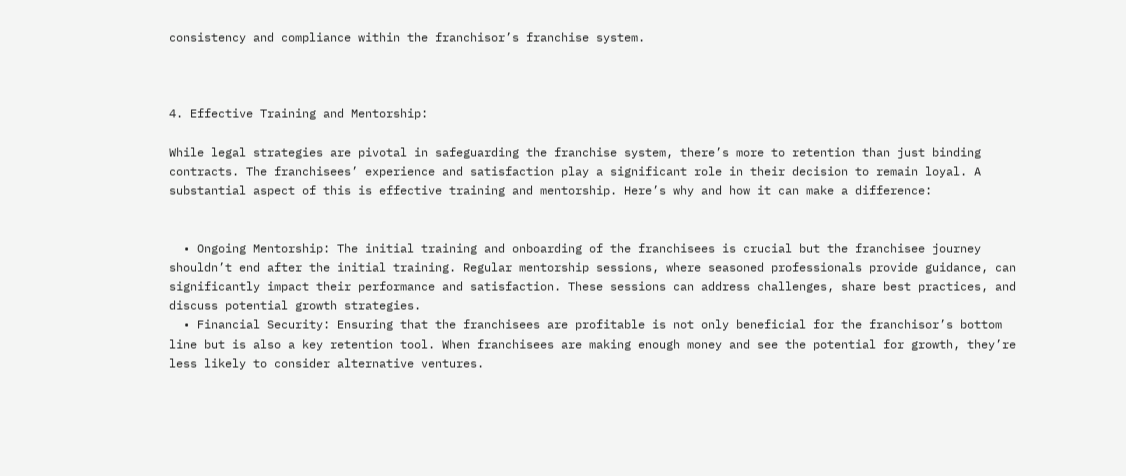consistency and compliance within the franchisor’s franchise system.



4. Effective Training and Mentorship:

While legal strategies are pivotal in safeguarding the franchise system, there’s more to retention than just binding contracts. The franchisees’ experience and satisfaction play a significant role in their decision to remain loyal. A substantial aspect of this is effective training and mentorship. Here’s why and how it can make a difference:


  • Ongoing Mentorship: The initial training and onboarding of the franchisees is crucial but the franchisee journey shouldn’t end after the initial training. Regular mentorship sessions, where seasoned professionals provide guidance, can significantly impact their performance and satisfaction. These sessions can address challenges, share best practices, and discuss potential growth strategies.
  • Financial Security: Ensuring that the franchisees are profitable is not only beneficial for the franchisor’s bottom line but is also a key retention tool. When franchisees are making enough money and see the potential for growth, they’re less likely to consider alternative ventures.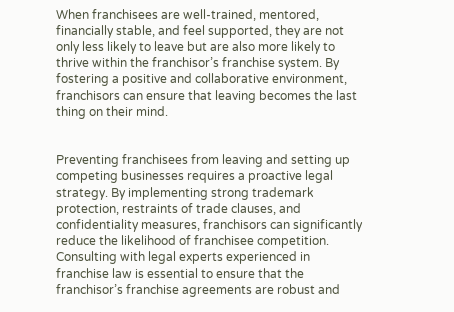When franchisees are well-trained, mentored, financially stable, and feel supported, they are not only less likely to leave but are also more likely to thrive within the franchisor’s franchise system. By fostering a positive and collaborative environment, franchisors can ensure that leaving becomes the last thing on their mind.


Preventing franchisees from leaving and setting up competing businesses requires a proactive legal strategy. By implementing strong trademark protection, restraints of trade clauses, and confidentiality measures, franchisors can significantly reduce the likelihood of franchisee competition. Consulting with legal experts experienced in franchise law is essential to ensure that the franchisor’s franchise agreements are robust and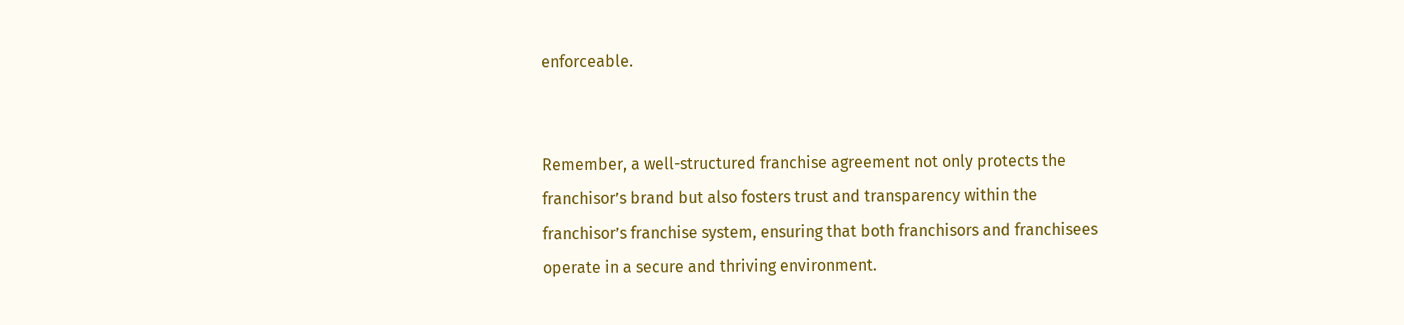enforceable.


Remember, a well-structured franchise agreement not only protects the franchisor’s brand but also fosters trust and transparency within the franchisor’s franchise system, ensuring that both franchisors and franchisees operate in a secure and thriving environment.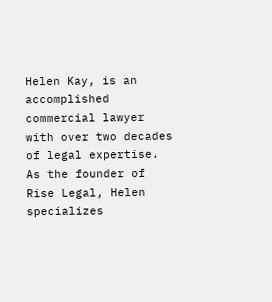Helen Kay, is an accomplished commercial lawyer with over two decades of legal expertise. As the founder of Rise Legal, Helen specializes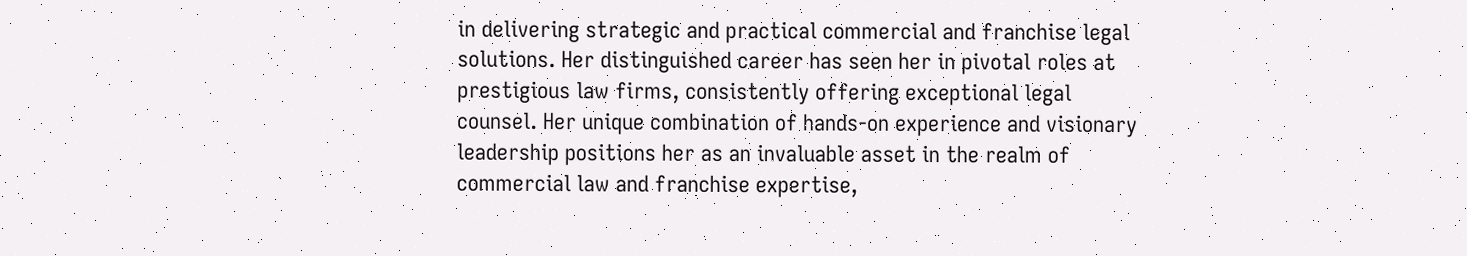in delivering strategic and practical commercial and franchise legal solutions. Her distinguished career has seen her in pivotal roles at prestigious law firms, consistently offering exceptional legal counsel. Her unique combination of hands-on experience and visionary leadership positions her as an invaluable asset in the realm of commercial law and franchise expertise,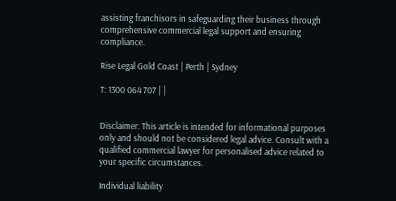assisting franchisors in safeguarding their business through comprehensive commercial legal support and ensuring compliance.

Rise Legal Gold Coast | Perth | Sydney

T: 1300 064 707 | |


Disclaimer: This article is intended for informational purposes only and should not be considered legal advice. Consult with a qualified commercial lawyer for personalised advice related to your specific circumstances.

Individual liability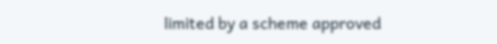limited by a scheme approved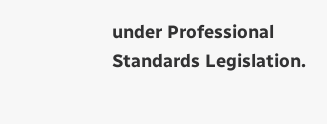under Professional Standards Legislation.